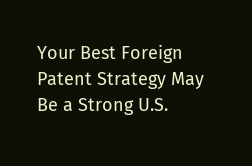Your Best Foreign Patent Strategy May Be a Strong U.S.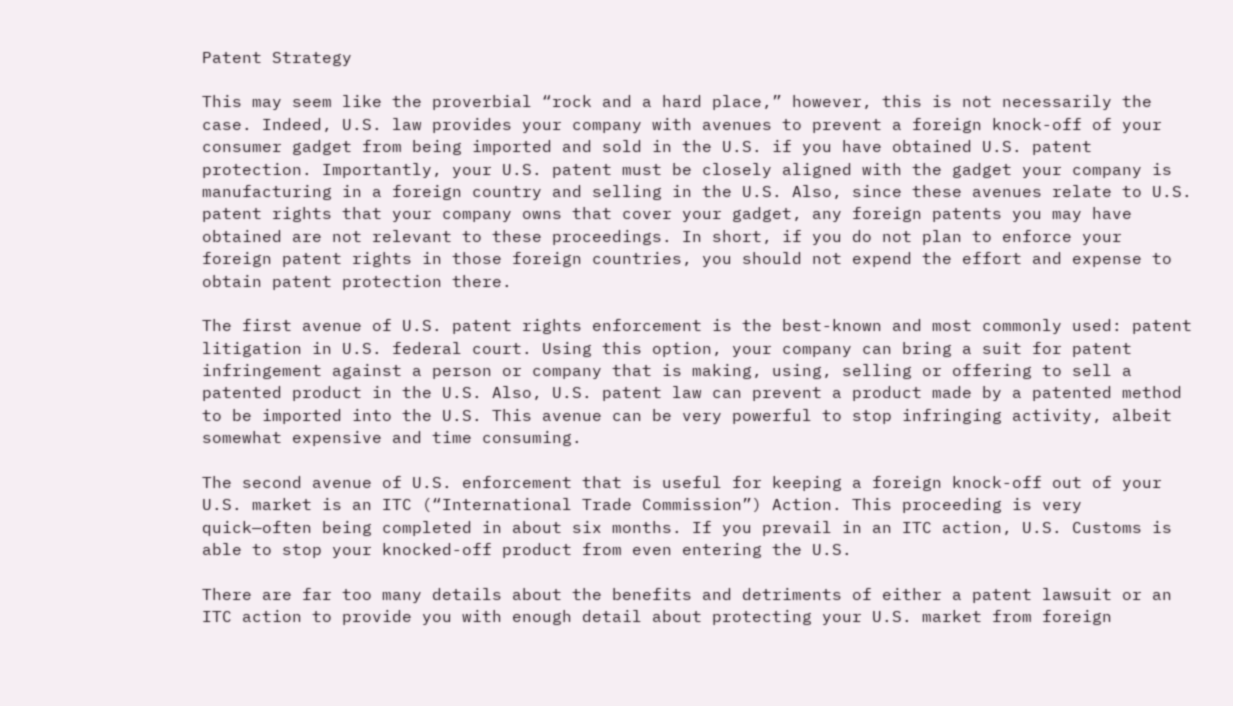Patent Strategy

This may seem like the proverbial “rock and a hard place,” however, this is not necessarily the case. Indeed, U.S. law provides your company with avenues to prevent a foreign knock-off of your consumer gadget from being imported and sold in the U.S. if you have obtained U.S. patent protection. Importantly, your U.S. patent must be closely aligned with the gadget your company is manufacturing in a foreign country and selling in the U.S. Also, since these avenues relate to U.S. patent rights that your company owns that cover your gadget, any foreign patents you may have obtained are not relevant to these proceedings. In short, if you do not plan to enforce your foreign patent rights in those foreign countries, you should not expend the effort and expense to obtain patent protection there.

The first avenue of U.S. patent rights enforcement is the best-known and most commonly used: patent litigation in U.S. federal court. Using this option, your company can bring a suit for patent infringement against a person or company that is making, using, selling or offering to sell a patented product in the U.S. Also, U.S. patent law can prevent a product made by a patented method to be imported into the U.S. This avenue can be very powerful to stop infringing activity, albeit somewhat expensive and time consuming.

The second avenue of U.S. enforcement that is useful for keeping a foreign knock-off out of your U.S. market is an ITC (“International Trade Commission”) Action. This proceeding is very quick—often being completed in about six months. If you prevail in an ITC action, U.S. Customs is able to stop your knocked-off product from even entering the U.S.

There are far too many details about the benefits and detriments of either a patent lawsuit or an ITC action to provide you with enough detail about protecting your U.S. market from foreign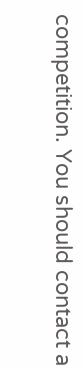competition. You should contact a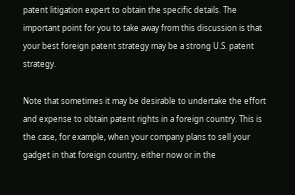patent litigation expert to obtain the specific details. The important point for you to take away from this discussion is that your best foreign patent strategy may be a strong U.S. patent strategy.

Note that sometimes it may be desirable to undertake the effort and expense to obtain patent rights in a foreign country. This is the case, for example, when your company plans to sell your gadget in that foreign country, either now or in the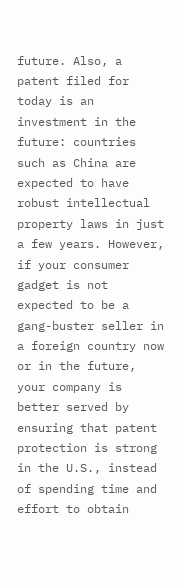future. Also, a patent filed for today is an investment in the future: countries such as China are expected to have robust intellectual property laws in just a few years. However, if your consumer gadget is not expected to be a gang-buster seller in a foreign country now or in the future, your company is better served by ensuring that patent protection is strong in the U.S., instead of spending time and effort to obtain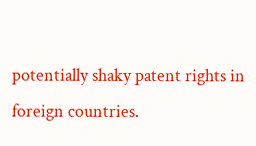potentially shaky patent rights in foreign countries.